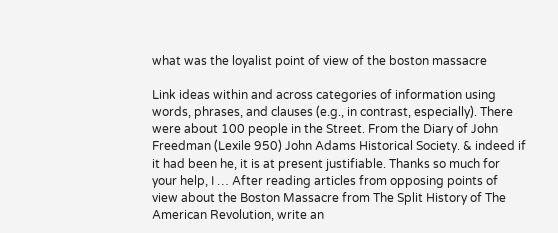what was the loyalist point of view of the boston massacre

Link ideas within and across categories of information using words, phrases, and clauses (e.g., in contrast, especially). There were about 100 people in the Street. From the Diary of John Freedman (Lexile 950) John Adams Historical Society. & indeed if it had been he, it is at present justifiable. Thanks so much for your help, I … After reading articles from opposing points of view about the Boston Massacre from The Split History of The American Revolution, write an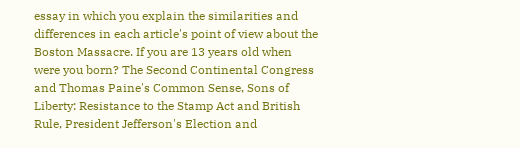essay in which you explain the similarities and differences in each article's point of view about the Boston Massacre. If you are 13 years old when were you born? The Second Continental Congress and Thomas Paine's Common Sense, Sons of Liberty: Resistance to the Stamp Act and British Rule, President Jefferson's Election and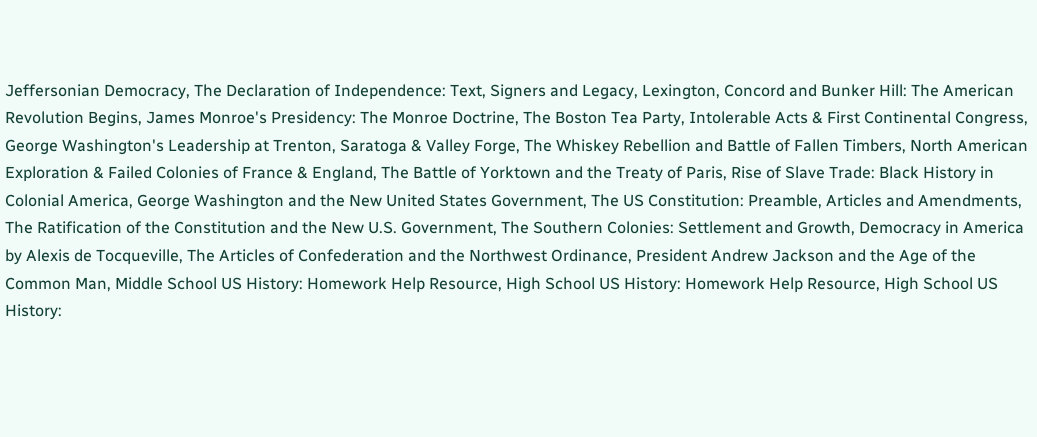Jeffersonian Democracy, The Declaration of Independence: Text, Signers and Legacy, Lexington, Concord and Bunker Hill: The American Revolution Begins, James Monroe's Presidency: The Monroe Doctrine, The Boston Tea Party, Intolerable Acts & First Continental Congress, George Washington's Leadership at Trenton, Saratoga & Valley Forge, The Whiskey Rebellion and Battle of Fallen Timbers, North American Exploration & Failed Colonies of France & England, The Battle of Yorktown and the Treaty of Paris, Rise of Slave Trade: Black History in Colonial America, George Washington and the New United States Government, The US Constitution: Preamble, Articles and Amendments, The Ratification of the Constitution and the New U.S. Government, The Southern Colonies: Settlement and Growth, Democracy in America by Alexis de Tocqueville, The Articles of Confederation and the Northwest Ordinance, President Andrew Jackson and the Age of the Common Man, Middle School US History: Homework Help Resource, High School US History: Homework Help Resource, High School US History: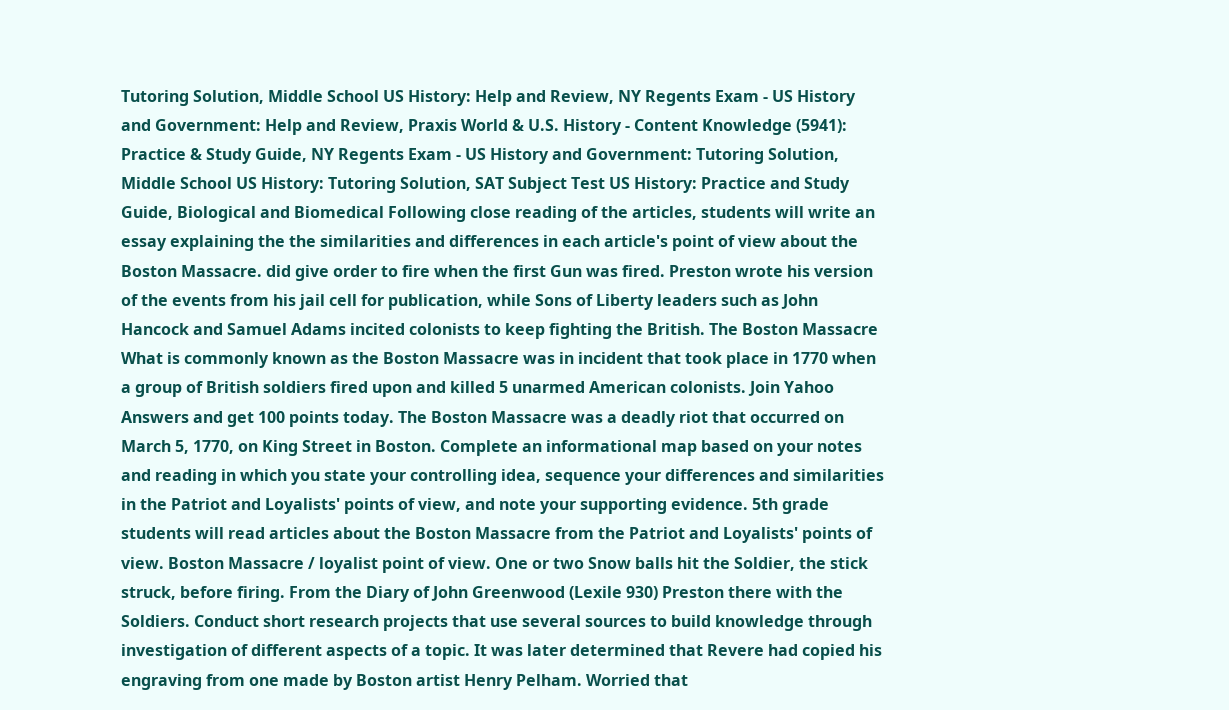Tutoring Solution, Middle School US History: Help and Review, NY Regents Exam - US History and Government: Help and Review, Praxis World & U.S. History - Content Knowledge (5941): Practice & Study Guide, NY Regents Exam - US History and Government: Tutoring Solution, Middle School US History: Tutoring Solution, SAT Subject Test US History: Practice and Study Guide, Biological and Biomedical Following close reading of the articles, students will write an essay explaining the the similarities and differences in each article's point of view about the Boston Massacre. did give order to fire when the first Gun was fired. Preston wrote his version of the events from his jail cell for publication, while Sons of Liberty leaders such as John Hancock and Samuel Adams incited colonists to keep fighting the British. The Boston Massacre What is commonly known as the Boston Massacre was in incident that took place in 1770 when a group of British soldiers fired upon and killed 5 unarmed American colonists. Join Yahoo Answers and get 100 points today. The Boston Massacre was a deadly riot that occurred on March 5, 1770, on King Street in Boston. Complete an informational map based on your notes and reading in which you state your controlling idea, sequence your differences and similarities in the Patriot and Loyalists' points of view, and note your supporting evidence. 5th grade students will read articles about the Boston Massacre from the Patriot and Loyalists' points of view. Boston Massacre / loyalist point of view. One or two Snow balls hit the Soldier, the stick struck, before firing. From the Diary of John Greenwood (Lexile 930) Preston there with the Soldiers. Conduct short research projects that use several sources to build knowledge through investigation of different aspects of a topic. It was later determined that Revere had copied his engraving from one made by Boston artist Henry Pelham. Worried that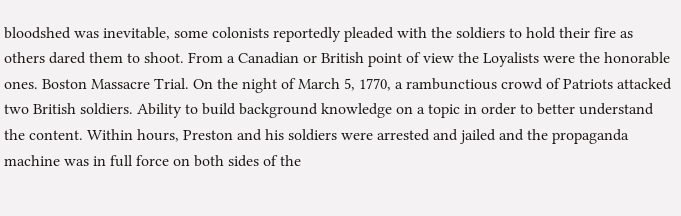bloodshed was inevitable, some colonists reportedly pleaded with the soldiers to hold their fire as others dared them to shoot. From a Canadian or British point of view the Loyalists were the honorable ones. Boston Massacre Trial. On the night of March 5, 1770, a rambunctious crowd of Patriots attacked two British soldiers. Ability to build background knowledge on a topic in order to better understand the content. Within hours, Preston and his soldiers were arrested and jailed and the propaganda machine was in full force on both sides of the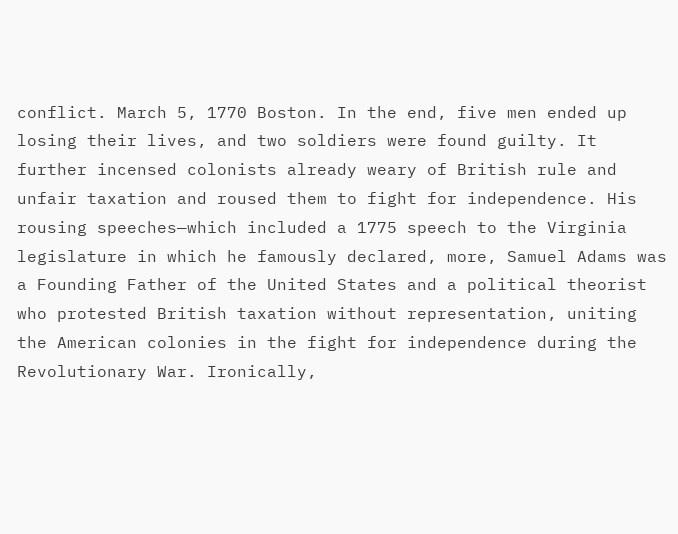conflict. March 5, 1770 Boston. In the end, five men ended up losing their lives, and two soldiers were found guilty. It further incensed colonists already weary of British rule and unfair taxation and roused them to fight for independence. His rousing speeches—which included a 1775 speech to the Virginia legislature in which he famously declared, more, Samuel Adams was a Founding Father of the United States and a political theorist who protested British taxation without representation, uniting the American colonies in the fight for independence during the Revolutionary War. Ironically,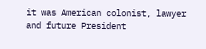it was American colonist, lawyer and future President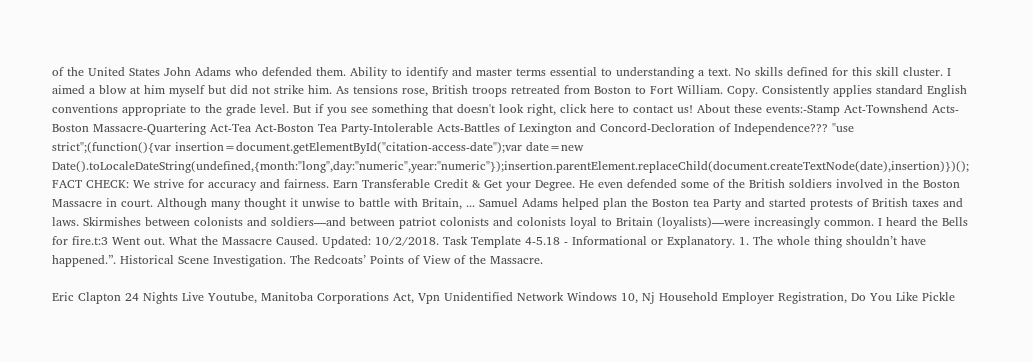of the United States John Adams who defended them. Ability to identify and master terms essential to understanding a text. No skills defined for this skill cluster. I aimed a blow at him myself but did not strike him. As tensions rose, British troops retreated from Boston to Fort William. Copy. Consistently applies standard English conventions appropriate to the grade level. But if you see something that doesn't look right, click here to contact us! About these events:-Stamp Act-Townshend Acts-Boston Massacre-Quartering Act-Tea Act-Boston Tea Party-Intolerable Acts-Battles of Lexington and Concord-Decloration of Independence??? "use strict";(function(){var insertion=document.getElementById("citation-access-date");var date=new Date().toLocaleDateString(undefined,{month:"long",day:"numeric",year:"numeric"});insertion.parentElement.replaceChild(document.createTextNode(date),insertion)})(); FACT CHECK: We strive for accuracy and fairness. Earn Transferable Credit & Get your Degree. He even defended some of the British soldiers involved in the Boston Massacre in court. Although many thought it unwise to battle with Britain, ... Samuel Adams helped plan the Boston tea Party and started protests of British taxes and laws. Skirmishes between colonists and soldiers—and between patriot colonists and colonists loyal to Britain (loyalists)—were increasingly common. I heard the Bells for fire.t:3 Went out. What the Massacre Caused. Updated: 10/2/2018. Task Template 4-5.18 - Informational or Explanatory. 1. The whole thing shouldn’t have happened.”. Historical Scene Investigation. The Redcoats’ Points of View of the Massacre.

Eric Clapton 24 Nights Live Youtube, Manitoba Corporations Act, Vpn Unidentified Network Windows 10, Nj Household Employer Registration, Do You Like Pickle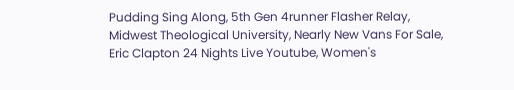Pudding Sing Along, 5th Gen 4runner Flasher Relay, Midwest Theological University, Nearly New Vans For Sale, Eric Clapton 24 Nights Live Youtube, Women's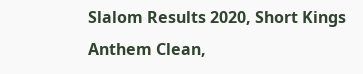Slalom Results 2020, Short Kings Anthem Clean,